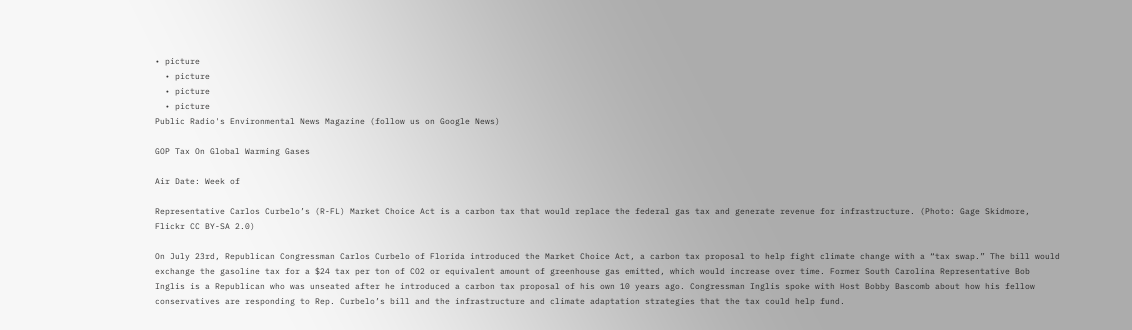• picture
  • picture
  • picture
  • picture
Public Radio's Environmental News Magazine (follow us on Google News)

GOP Tax On Global Warming Gases

Air Date: Week of

Representative Carlos Curbelo’s (R-FL) Market Choice Act is a carbon tax that would replace the federal gas tax and generate revenue for infrastructure. (Photo: Gage Skidmore, Flickr CC BY-SA 2.0)

On July 23rd, Republican Congressman Carlos Curbelo of Florida introduced the Market Choice Act, a carbon tax proposal to help fight climate change with a “tax swap.” The bill would exchange the gasoline tax for a $24 tax per ton of CO2 or equivalent amount of greenhouse gas emitted, which would increase over time. Former South Carolina Representative Bob Inglis is a Republican who was unseated after he introduced a carbon tax proposal of his own 10 years ago. Congressman Inglis spoke with Host Bobby Bascomb about how his fellow conservatives are responding to Rep. Curbelo’s bill and the infrastructure and climate adaptation strategies that the tax could help fund.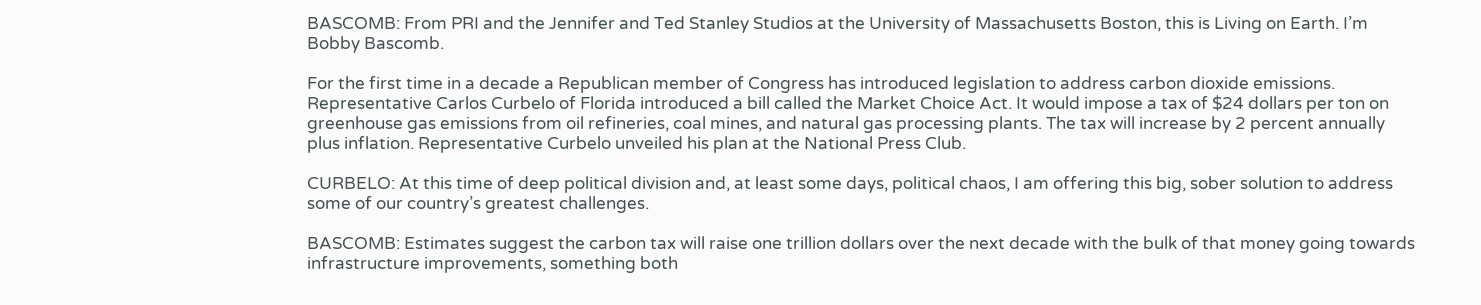BASCOMB: From PRI and the Jennifer and Ted Stanley Studios at the University of Massachusetts Boston, this is Living on Earth. I’m Bobby Bascomb.

For the first time in a decade a Republican member of Congress has introduced legislation to address carbon dioxide emissions. Representative Carlos Curbelo of Florida introduced a bill called the Market Choice Act. It would impose a tax of $24 dollars per ton on greenhouse gas emissions from oil refineries, coal mines, and natural gas processing plants. The tax will increase by 2 percent annually plus inflation. Representative Curbelo unveiled his plan at the National Press Club.

CURBELO: At this time of deep political division and, at least some days, political chaos, I am offering this big, sober solution to address some of our country’s greatest challenges.

BASCOMB: Estimates suggest the carbon tax will raise one trillion dollars over the next decade with the bulk of that money going towards infrastructure improvements, something both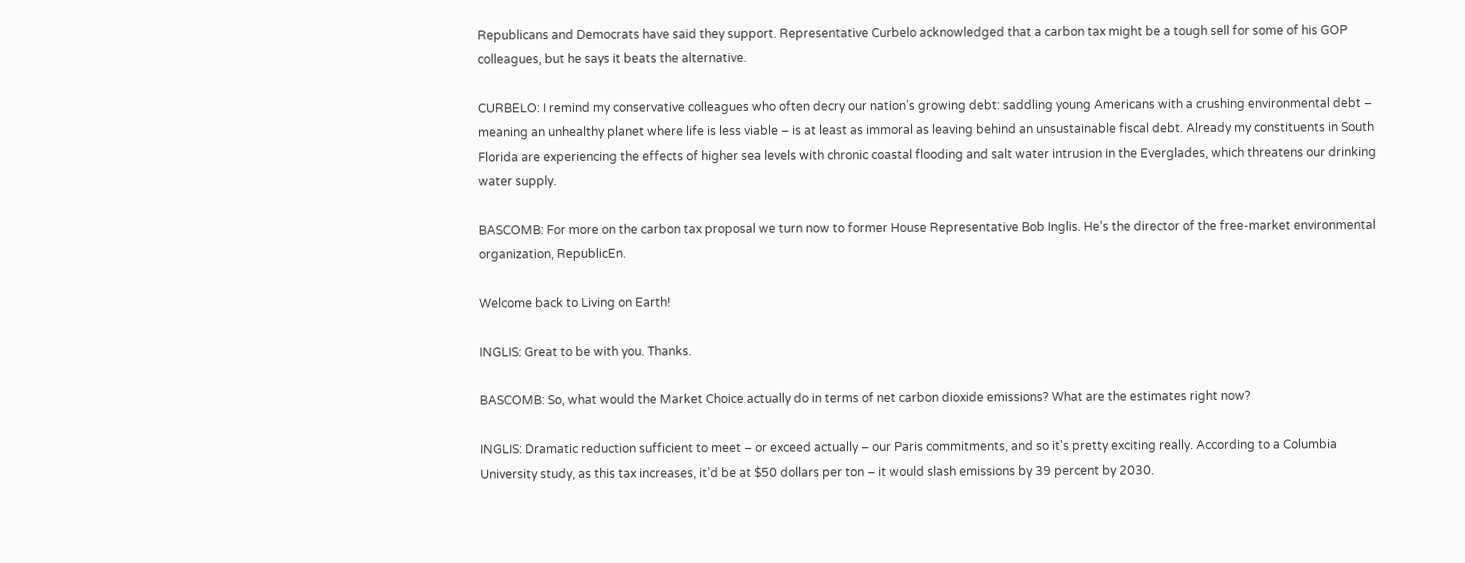Republicans and Democrats have said they support. Representative Curbelo acknowledged that a carbon tax might be a tough sell for some of his GOP colleagues, but he says it beats the alternative.

CURBELO: I remind my conservative colleagues who often decry our nation’s growing debt: saddling young Americans with a crushing environmental debt – meaning an unhealthy planet where life is less viable – is at least as immoral as leaving behind an unsustainable fiscal debt. Already my constituents in South Florida are experiencing the effects of higher sea levels with chronic coastal flooding and salt water intrusion in the Everglades, which threatens our drinking water supply.

BASCOMB: For more on the carbon tax proposal we turn now to former House Representative Bob Inglis. He’s the director of the free-market environmental organization, RepublicEn.

Welcome back to Living on Earth!

INGLIS: Great to be with you. Thanks.

BASCOMB: So, what would the Market Choice actually do in terms of net carbon dioxide emissions? What are the estimates right now?

INGLIS: Dramatic reduction sufficient to meet – or exceed actually – our Paris commitments, and so it's pretty exciting really. According to a Columbia University study, as this tax increases, it’d be at $50 dollars per ton – it would slash emissions by 39 percent by 2030.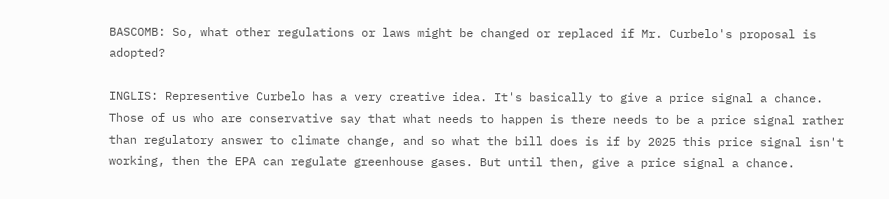BASCOMB: So, what other regulations or laws might be changed or replaced if Mr. Curbelo's proposal is adopted?

INGLIS: Representive Curbelo has a very creative idea. It's basically to give a price signal a chance. Those of us who are conservative say that what needs to happen is there needs to be a price signal rather than regulatory answer to climate change, and so what the bill does is if by 2025 this price signal isn't working, then the EPA can regulate greenhouse gases. But until then, give a price signal a chance.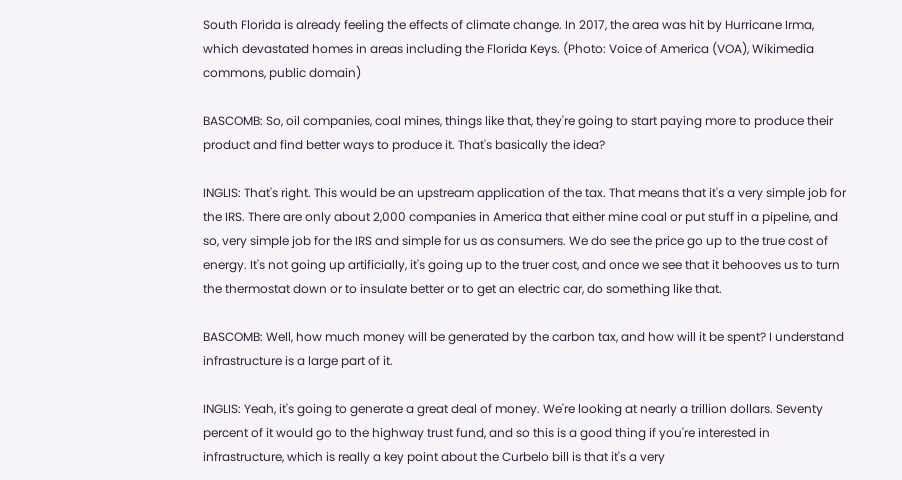South Florida is already feeling the effects of climate change. In 2017, the area was hit by Hurricane Irma, which devastated homes in areas including the Florida Keys. (Photo: Voice of America (VOA), Wikimedia commons, public domain)

BASCOMB: So, oil companies, coal mines, things like that, they're going to start paying more to produce their product and find better ways to produce it. That's basically the idea?

INGLIS: That's right. This would be an upstream application of the tax. That means that it's a very simple job for the IRS. There are only about 2,000 companies in America that either mine coal or put stuff in a pipeline, and so, very simple job for the IRS and simple for us as consumers. We do see the price go up to the true cost of energy. It's not going up artificially, it's going up to the truer cost, and once we see that it behooves us to turn the thermostat down or to insulate better or to get an electric car, do something like that.

BASCOMB: Well, how much money will be generated by the carbon tax, and how will it be spent? I understand infrastructure is a large part of it.

INGLIS: Yeah, it's going to generate a great deal of money. We're looking at nearly a trillion dollars. Seventy percent of it would go to the highway trust fund, and so this is a good thing if you're interested in infrastructure, which is really a key point about the Curbelo bill is that it's a very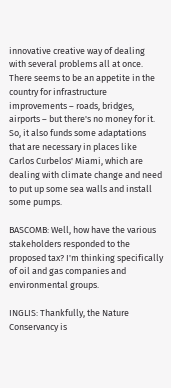innovative creative way of dealing with several problems all at once. There seems to be an appetite in the country for infrastructure improvements – roads, bridges, airports – but there's no money for it. So, it also funds some adaptations that are necessary in places like Carlos Curbelos' Miami, which are dealing with climate change and need to put up some sea walls and install some pumps.

BASCOMB: Well, how have the various stakeholders responded to the proposed tax? I'm thinking specifically of oil and gas companies and environmental groups.

INGLIS: Thankfully, the Nature Conservancy is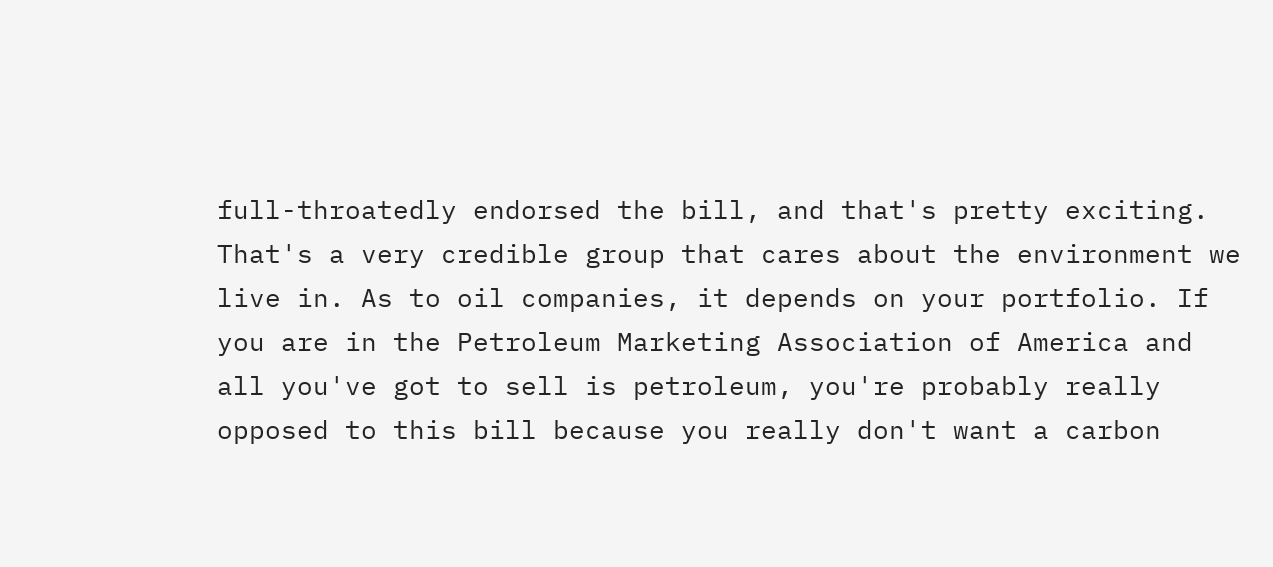full-throatedly endorsed the bill, and that's pretty exciting. That's a very credible group that cares about the environment we live in. As to oil companies, it depends on your portfolio. If you are in the Petroleum Marketing Association of America and all you've got to sell is petroleum, you're probably really opposed to this bill because you really don't want a carbon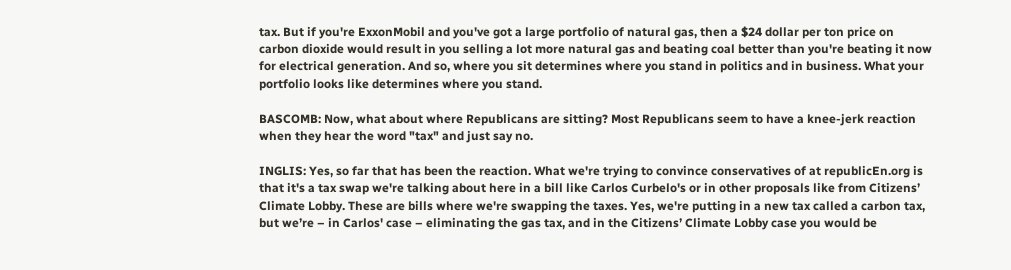tax. But if you're ExxonMobil and you've got a large portfolio of natural gas, then a $24 dollar per ton price on carbon dioxide would result in you selling a lot more natural gas and beating coal better than you're beating it now for electrical generation. And so, where you sit determines where you stand in politics and in business. What your portfolio looks like determines where you stand.

BASCOMB: Now, what about where Republicans are sitting? Most Republicans seem to have a knee-jerk reaction when they hear the word "tax" and just say no.

INGLIS: Yes, so far that has been the reaction. What we're trying to convince conservatives of at republicEn.org is that it's a tax swap we're talking about here in a bill like Carlos Curbelo's or in other proposals like from Citizens’ Climate Lobby. These are bills where we're swapping the taxes. Yes, we're putting in a new tax called a carbon tax, but we’re – in Carlos' case – eliminating the gas tax, and in the Citizens’ Climate Lobby case you would be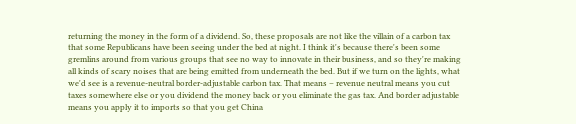returning the money in the form of a dividend. So, these proposals are not like the villain of a carbon tax that some Republicans have been seeing under the bed at night. I think it's because there's been some gremlins around from various groups that see no way to innovate in their business, and so they're making all kinds of scary noises that are being emitted from underneath the bed. But if we turn on the lights, what we'd see is a revenue-neutral border-adjustable carbon tax. That means – revenue neutral means you cut taxes somewhere else or you dividend the money back or you eliminate the gas tax. And border adjustable means you apply it to imports so that you get China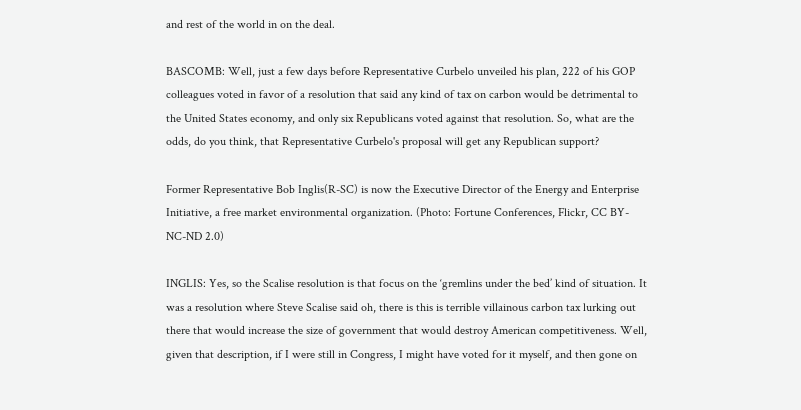and rest of the world in on the deal.

BASCOMB: Well, just a few days before Representative Curbelo unveiled his plan, 222 of his GOP colleagues voted in favor of a resolution that said any kind of tax on carbon would be detrimental to the United States economy, and only six Republicans voted against that resolution. So, what are the odds, do you think, that Representative Curbelo's proposal will get any Republican support?

Former Representative Bob Inglis(R-SC) is now the Executive Director of the Energy and Enterprise Initiative, a free market environmental organization. (Photo: Fortune Conferences, Flickr, CC BY-NC-ND 2.0)

INGLIS: Yes, so the Scalise resolution is that focus on the ‘gremlins under the bed’ kind of situation. It was a resolution where Steve Scalise said oh, there is this is terrible villainous carbon tax lurking out there that would increase the size of government that would destroy American competitiveness. Well, given that description, if I were still in Congress, I might have voted for it myself, and then gone on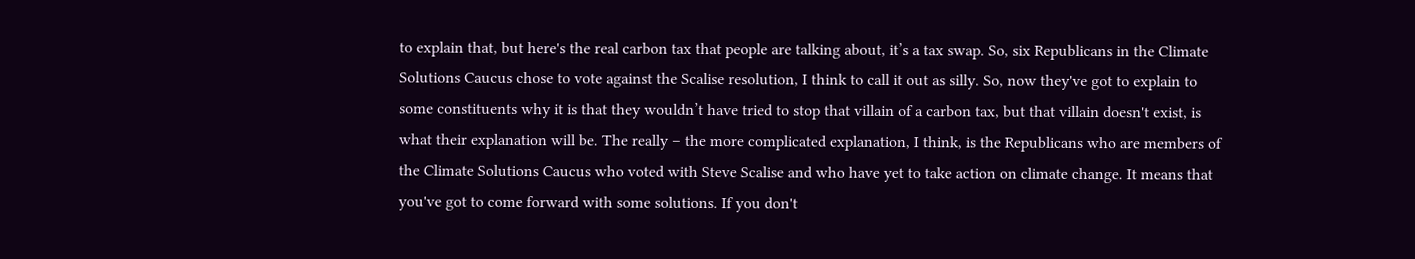to explain that, but here's the real carbon tax that people are talking about, it’s a tax swap. So, six Republicans in the Climate Solutions Caucus chose to vote against the Scalise resolution, I think to call it out as silly. So, now they've got to explain to some constituents why it is that they wouldn’t have tried to stop that villain of a carbon tax, but that villain doesn't exist, is what their explanation will be. The really – the more complicated explanation, I think, is the Republicans who are members of the Climate Solutions Caucus who voted with Steve Scalise and who have yet to take action on climate change. It means that you've got to come forward with some solutions. If you don't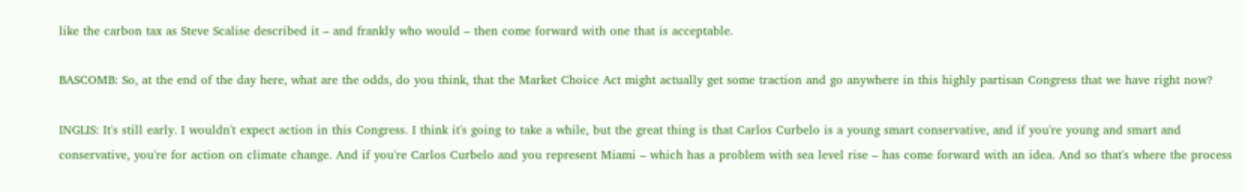like the carbon tax as Steve Scalise described it – and frankly who would – then come forward with one that is acceptable.

BASCOMB: So, at the end of the day here, what are the odds, do you think, that the Market Choice Act might actually get some traction and go anywhere in this highly partisan Congress that we have right now?

INGLIS: It's still early. I wouldn't expect action in this Congress. I think it's going to take a while, but the great thing is that Carlos Curbelo is a young smart conservative, and if you're young and smart and conservative, you're for action on climate change. And if you're Carlos Curbelo and you represent Miami – which has a problem with sea level rise – has come forward with an idea. And so that's where the process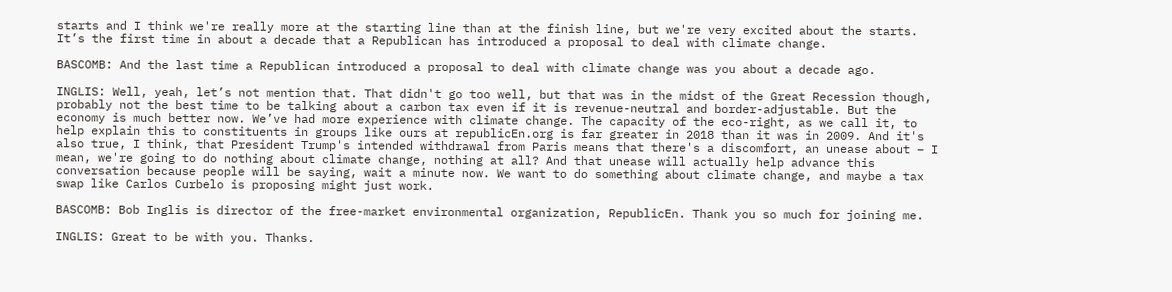starts and I think we're really more at the starting line than at the finish line, but we're very excited about the starts. It’s the first time in about a decade that a Republican has introduced a proposal to deal with climate change.

BASCOMB: And the last time a Republican introduced a proposal to deal with climate change was you about a decade ago.

INGLIS: Well, yeah, let’s not mention that. That didn't go too well, but that was in the midst of the Great Recession though, probably not the best time to be talking about a carbon tax even if it is revenue-neutral and border-adjustable. But the economy is much better now. We’ve had more experience with climate change. The capacity of the eco-right, as we call it, to help explain this to constituents in groups like ours at republicEn.org is far greater in 2018 than it was in 2009. And it's also true, I think, that President Trump's intended withdrawal from Paris means that there's a discomfort, an unease about – I mean, we're going to do nothing about climate change, nothing at all? And that unease will actually help advance this conversation because people will be saying, wait a minute now. We want to do something about climate change, and maybe a tax swap like Carlos Curbelo is proposing might just work.

BASCOMB: Bob Inglis is director of the free-market environmental organization, RepublicEn. Thank you so much for joining me.

INGLIS: Great to be with you. Thanks.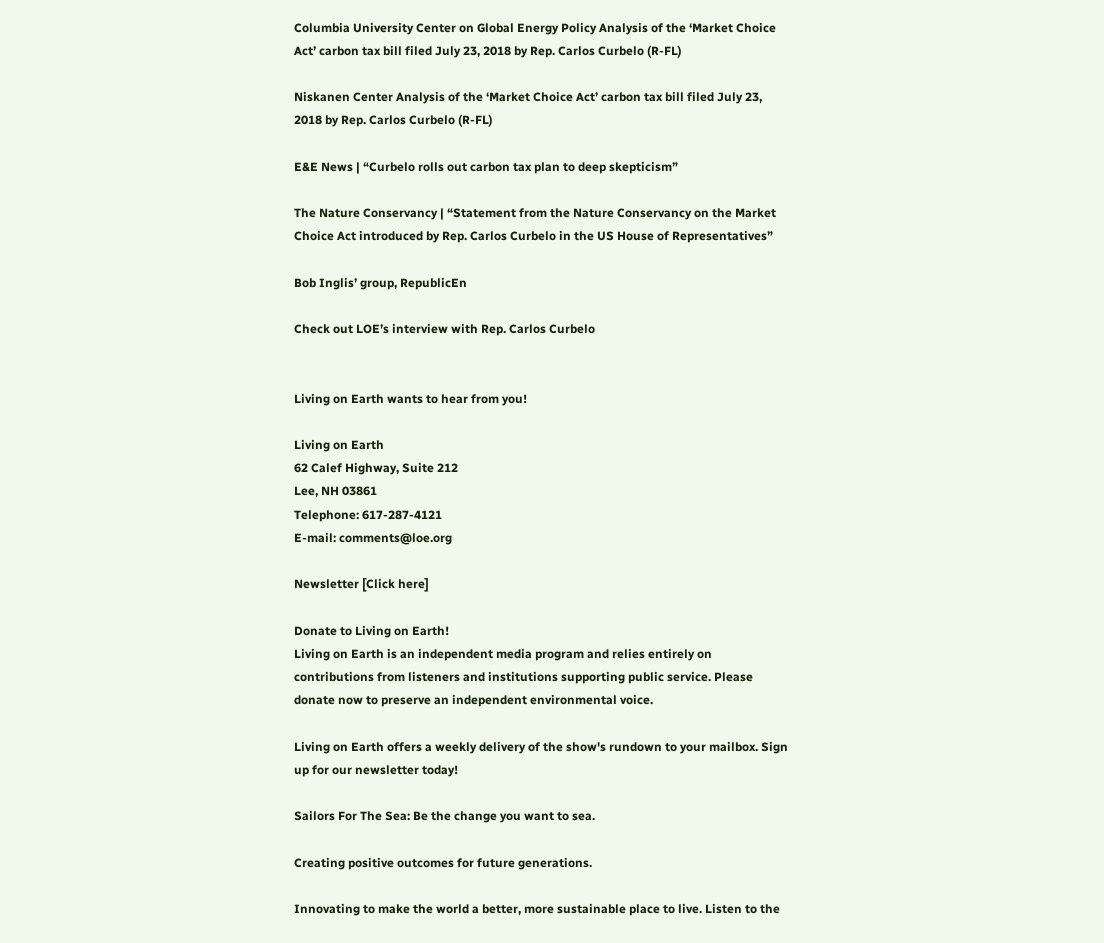Columbia University Center on Global Energy Policy Analysis of the ‘Market Choice Act’ carbon tax bill filed July 23, 2018 by Rep. Carlos Curbelo (R-FL)

Niskanen Center Analysis of the ‘Market Choice Act’ carbon tax bill filed July 23, 2018 by Rep. Carlos Curbelo (R-FL)

E&E News | “Curbelo rolls out carbon tax plan to deep skepticism”

The Nature Conservancy | “Statement from the Nature Conservancy on the Market Choice Act introduced by Rep. Carlos Curbelo in the US House of Representatives”

Bob Inglis’ group, RepublicEn

Check out LOE’s interview with Rep. Carlos Curbelo


Living on Earth wants to hear from you!

Living on Earth
62 Calef Highway, Suite 212
Lee, NH 03861
Telephone: 617-287-4121
E-mail: comments@loe.org

Newsletter [Click here]

Donate to Living on Earth!
Living on Earth is an independent media program and relies entirely on contributions from listeners and institutions supporting public service. Please donate now to preserve an independent environmental voice.

Living on Earth offers a weekly delivery of the show's rundown to your mailbox. Sign up for our newsletter today!

Sailors For The Sea: Be the change you want to sea.

Creating positive outcomes for future generations.

Innovating to make the world a better, more sustainable place to live. Listen to the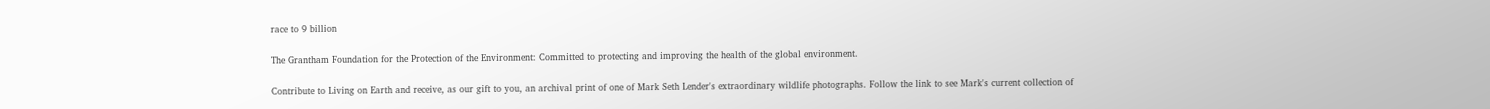race to 9 billion

The Grantham Foundation for the Protection of the Environment: Committed to protecting and improving the health of the global environment.

Contribute to Living on Earth and receive, as our gift to you, an archival print of one of Mark Seth Lender's extraordinary wildlife photographs. Follow the link to see Mark's current collection of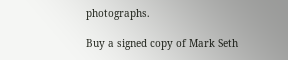photographs.

Buy a signed copy of Mark Seth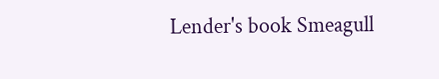Lender's book Smeagull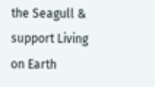the Seagull & support Living on Earth